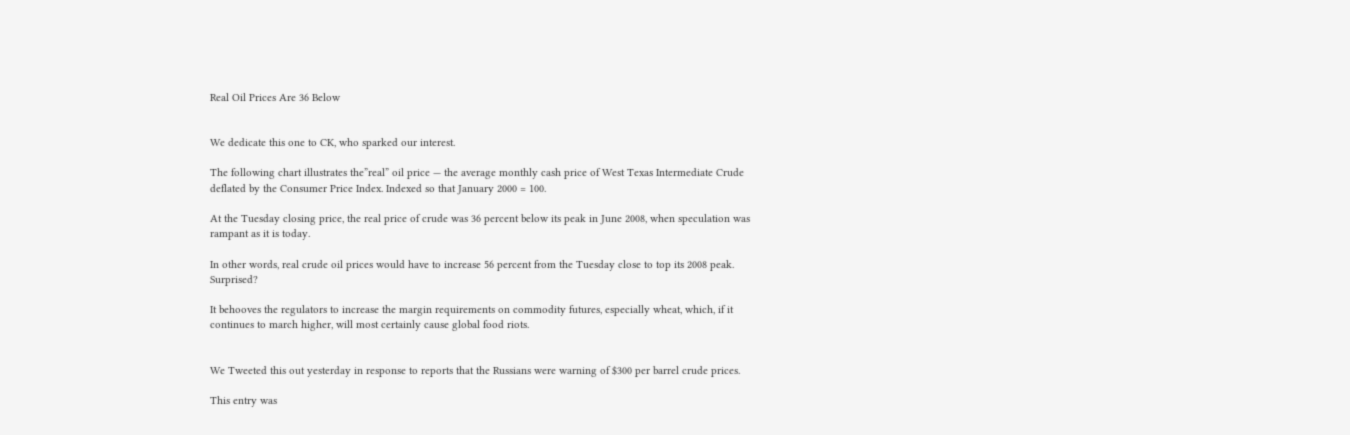Real Oil Prices Are 36 Below


We dedicate this one to CK, who sparked our interest.

The following chart illustrates the”real” oil price — the average monthly cash price of West Texas Intermediate Crude deflated by the Consumer Price Index. Indexed so that January 2000 = 100.

At the Tuesday closing price, the real price of crude was 36 percent below its peak in June 2008, when speculation was rampant as it is today.

In other words, real crude oil prices would have to increase 56 percent from the Tuesday close to top its 2008 peak.  Surprised?

It behooves the regulators to increase the margin requirements on commodity futures, especially wheat, which, if it continues to march higher, will most certainly cause global food riots.


We Tweeted this out yesterday in response to reports that the Russians were warning of $300 per barrel crude prices.

This entry was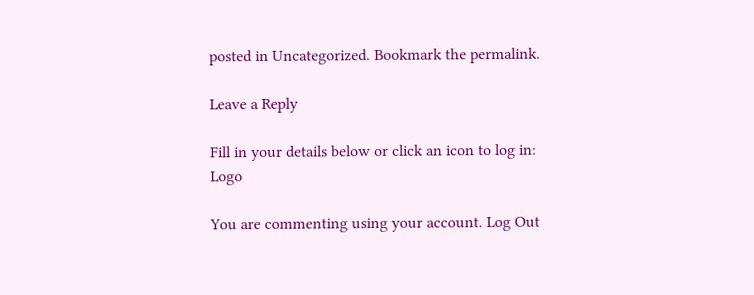posted in Uncategorized. Bookmark the permalink.

Leave a Reply

Fill in your details below or click an icon to log in: Logo

You are commenting using your account. Log Out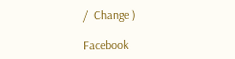/  Change )

Facebook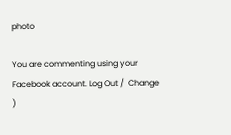photo

You are commenting using your Facebook account. Log Out /  Change )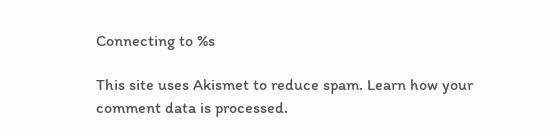Connecting to %s

This site uses Akismet to reduce spam. Learn how your comment data is processed.